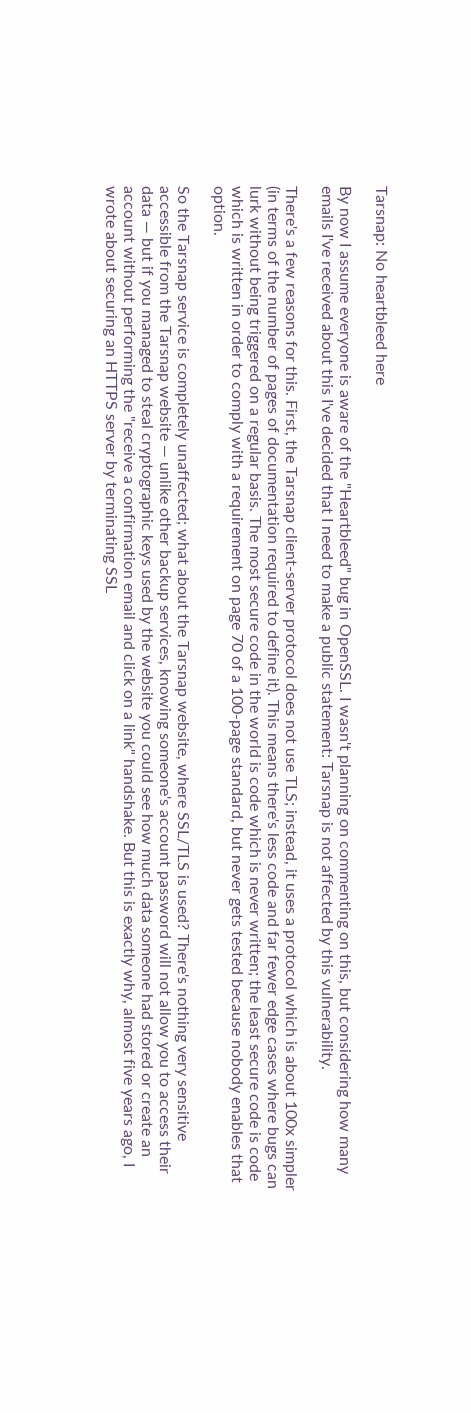Tarsnap: No heartbleed here

By now I assume everyone is aware of the "Heartbleed" bug in OpenSSL. I wasn't planning on commenting on this, but considering how many emails I've received about this I've decided that I need to make a public statement: Tarsnap is not affected by this vulnerability.

There's a few reasons for this. First, the Tarsnap client-server protocol does not use TLS; instead, it uses a protocol which is about 100x simpler (in terms of the number of pages of documentation required to define it). This means there's less code and far fewer edge cases where bugs can lurk without being triggered on a regular basis. The most secure code in the world is code which is never written; the least secure code is code which is written in order to comply with a requirement on page 70 of a 100-page standard, but never gets tested because nobody enables that option.

So the Tarsnap service is completely unaffected; what about the Tarsnap website, where SSL/TLS is used? There's nothing very sensitive accessible from the Tarsnap website — unlike other backup services, knowing someone's account password will not allow you to access their data — but if you managed to steal cryptographic keys used by the website you could see how much data someone had stored or create an account without performing the "receive a confirmation email and click on a link" handshake. But this is exactly why, almost five years ago, I wrote about securing an HTTPS server by terminating SSL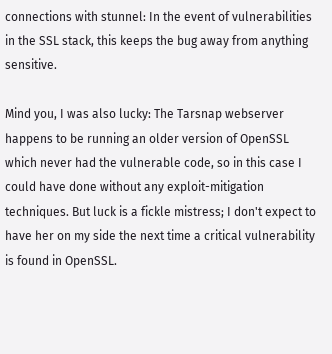connections with stunnel: In the event of vulnerabilities in the SSL stack, this keeps the bug away from anything sensitive.

Mind you, I was also lucky: The Tarsnap webserver happens to be running an older version of OpenSSL which never had the vulnerable code, so in this case I could have done without any exploit-mitigation techniques. But luck is a fickle mistress; I don't expect to have her on my side the next time a critical vulnerability is found in OpenSSL.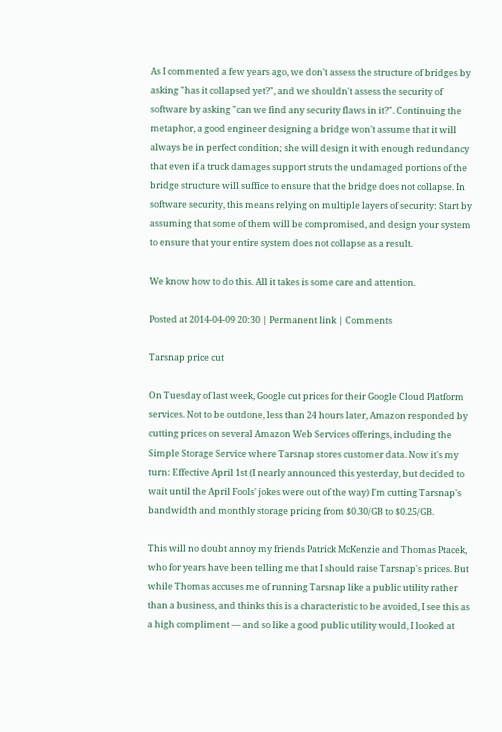As I commented a few years ago, we don't assess the structure of bridges by asking "has it collapsed yet?", and we shouldn't assess the security of software by asking "can we find any security flaws in it?". Continuing the metaphor, a good engineer designing a bridge won't assume that it will always be in perfect condition; she will design it with enough redundancy that even if a truck damages support struts the undamaged portions of the bridge structure will suffice to ensure that the bridge does not collapse. In software security, this means relying on multiple layers of security: Start by assuming that some of them will be compromised, and design your system to ensure that your entire system does not collapse as a result.

We know how to do this. All it takes is some care and attention.

Posted at 2014-04-09 20:30 | Permanent link | Comments

Tarsnap price cut

On Tuesday of last week, Google cut prices for their Google Cloud Platform services. Not to be outdone, less than 24 hours later, Amazon responded by cutting prices on several Amazon Web Services offerings, including the Simple Storage Service where Tarsnap stores customer data. Now it's my turn: Effective April 1st (I nearly announced this yesterday, but decided to wait until the April Fools' jokes were out of the way) I'm cutting Tarsnap's bandwidth and monthly storage pricing from $0.30/GB to $0.25/GB.

This will no doubt annoy my friends Patrick McKenzie and Thomas Ptacek, who for years have been telling me that I should raise Tarsnap's prices. But while Thomas accuses me of running Tarsnap like a public utility rather than a business, and thinks this is a characteristic to be avoided, I see this as a high compliment — and so like a good public utility would, I looked at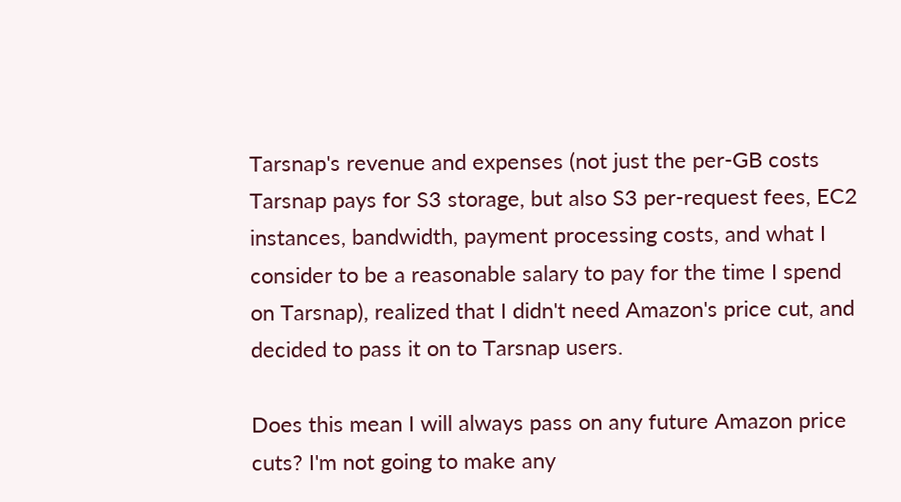Tarsnap's revenue and expenses (not just the per-GB costs Tarsnap pays for S3 storage, but also S3 per-request fees, EC2 instances, bandwidth, payment processing costs, and what I consider to be a reasonable salary to pay for the time I spend on Tarsnap), realized that I didn't need Amazon's price cut, and decided to pass it on to Tarsnap users.

Does this mean I will always pass on any future Amazon price cuts? I'm not going to make any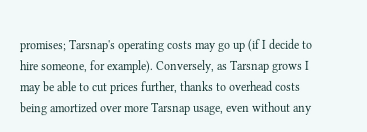promises; Tarsnap's operating costs may go up (if I decide to hire someone, for example). Conversely, as Tarsnap grows I may be able to cut prices further, thanks to overhead costs being amortized over more Tarsnap usage, even without any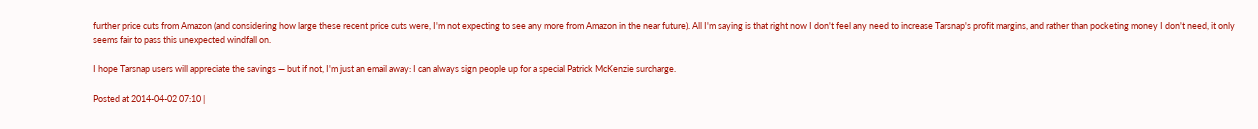further price cuts from Amazon (and considering how large these recent price cuts were, I'm not expecting to see any more from Amazon in the near future). All I'm saying is that right now I don't feel any need to increase Tarsnap's profit margins, and rather than pocketing money I don't need, it only seems fair to pass this unexpected windfall on.

I hope Tarsnap users will appreciate the savings — but if not, I'm just an email away: I can always sign people up for a special Patrick McKenzie surcharge.

Posted at 2014-04-02 07:10 |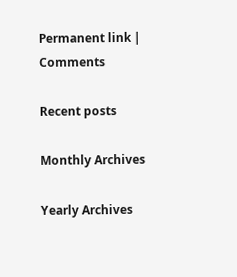Permanent link | Comments

Recent posts

Monthly Archives

Yearly Archives